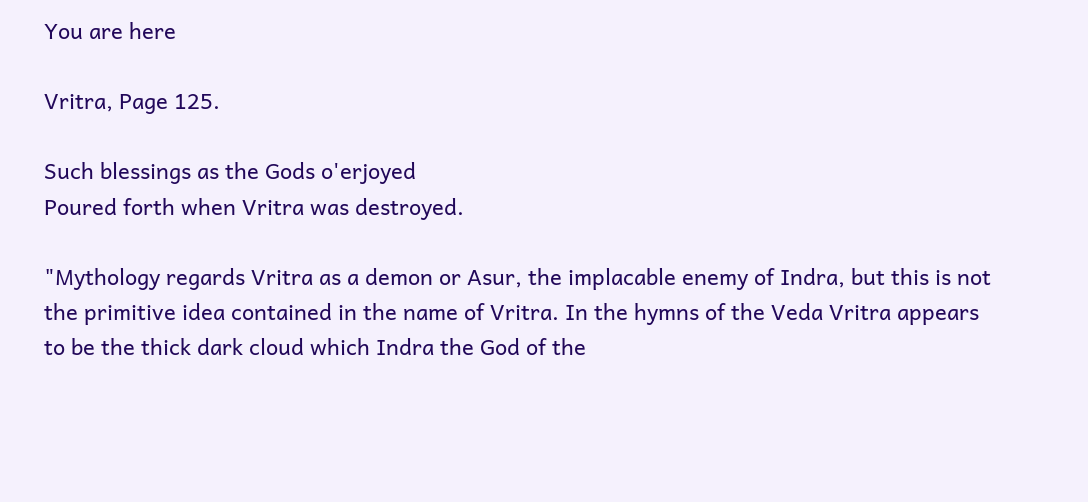You are here

Vritra, Page 125.

Such blessings as the Gods o'erjoyed
Poured forth when Vritra was destroyed.

"Mythology regards Vritra as a demon or Asur, the implacable enemy of Indra, but this is not the primitive idea contained in the name of Vritra. In the hymns of the Veda Vritra appears to be the thick dark cloud which Indra the God of the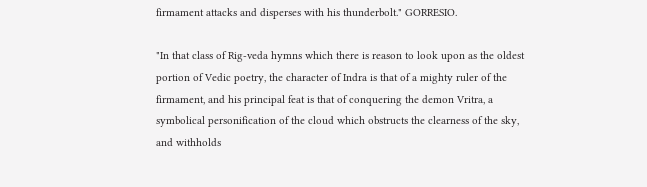firmament attacks and disperses with his thunderbolt." GORRESIO.

"In that class of Rig-veda hymns which there is reason to look upon as the oldest portion of Vedic poetry, the character of Indra is that of a mighty ruler of the firmament, and his principal feat is that of conquering the demon Vritra, a symbolical personification of the cloud which obstructs the clearness of the sky, and withholds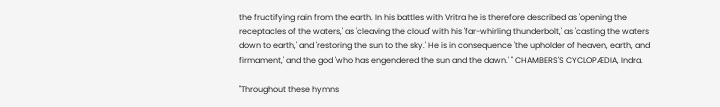the fructifying rain from the earth. In his battles with Vritra he is therefore described as 'opening the receptacles of the waters,' as 'cleaving the cloud' with his 'far-whirling thunderbolt,' as 'casting the waters down to earth,' and 'restoring the sun to the sky.' He is in consequence 'the upholder of heaven, earth, and firmament,' and the god 'who has engendered the sun and the dawn.' " CHAMBERS'S CYCLOPÆDIA, Indra.

"Throughout these hymns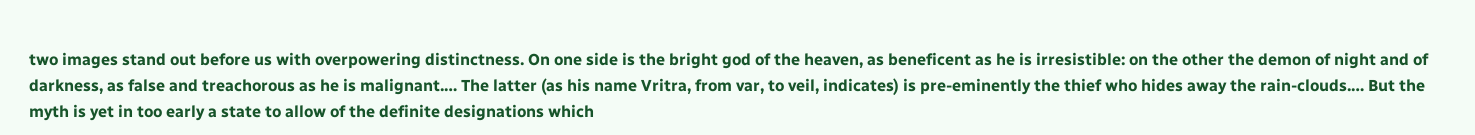two images stand out before us with overpowering distinctness. On one side is the bright god of the heaven, as beneficent as he is irresistible: on the other the demon of night and of darkness, as false and treachorous as he is malignant.… The latter (as his name Vritra, from var, to veil, indicates) is pre-eminently the thief who hides away the rain-clouds.… But the myth is yet in too early a state to allow of the definite designations which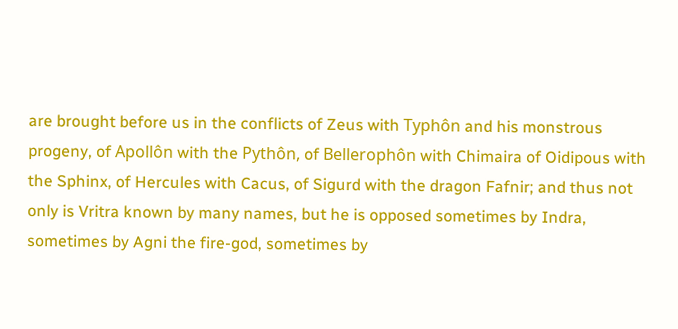are brought before us in the conflicts of Zeus with Typhôn and his monstrous progeny, of Apollôn with the Pythôn, of Bellerophôn with Chimaira of Oidipous with the Sphinx, of Hercules with Cacus, of Sigurd with the dragon Fafnir; and thus not only is Vritra known by many names, but he is opposed sometimes by Indra, sometimes by Agni the fire-god, sometimes by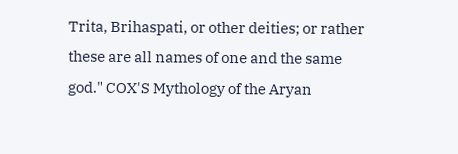Trita, Brihaspati, or other deities; or rather these are all names of one and the same god." COX'S Mythology of the Aryan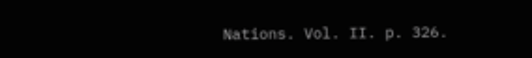Nations. Vol. II. p. 326.